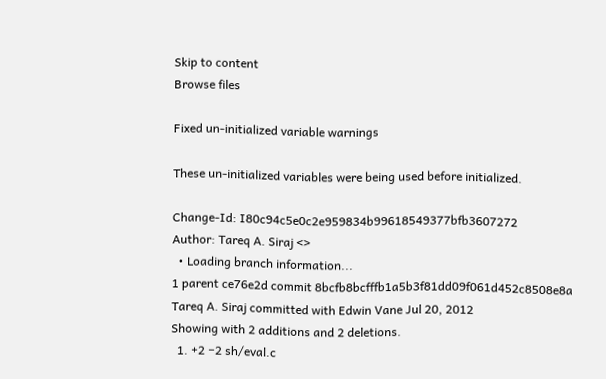Skip to content
Browse files

Fixed un-initialized variable warnings

These un-initialized variables were being used before initialized.

Change-Id: I80c94c5e0c2e959834b99618549377bfb3607272
Author: Tareq A. Siraj <>
  • Loading branch information...
1 parent ce76e2d commit 8bcfb8bcfffb1a5b3f81dd09f061d452c8508e8a Tareq A. Siraj committed with Edwin Vane Jul 20, 2012
Showing with 2 additions and 2 deletions.
  1. +2 −2 sh/eval.c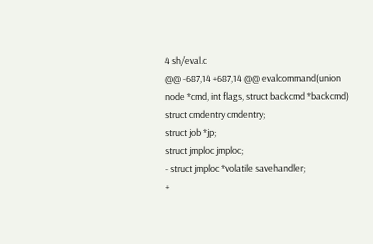4 sh/eval.c
@@ -687,14 +687,14 @@ evalcommand(union node *cmd, int flags, struct backcmd *backcmd)
struct cmdentry cmdentry;
struct job *jp;
struct jmploc jmploc;
- struct jmploc *volatile savehandler;
+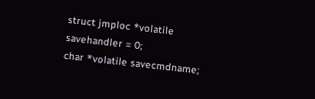struct jmploc *volatile savehandler = 0;
char *volatile savecmdname;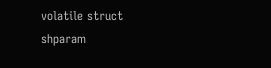volatile struct shparam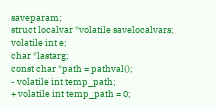saveparam;
struct localvar *volatile savelocalvars;
volatile int e;
char *lastarg;
const char *path = pathval();
- volatile int temp_path;
+ volatile int temp_path = 0;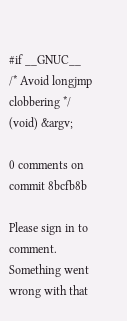#if __GNUC__
/* Avoid longjmp clobbering */
(void) &argv;

0 comments on commit 8bcfb8b

Please sign in to comment.
Something went wrong with that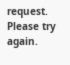request. Please try again.